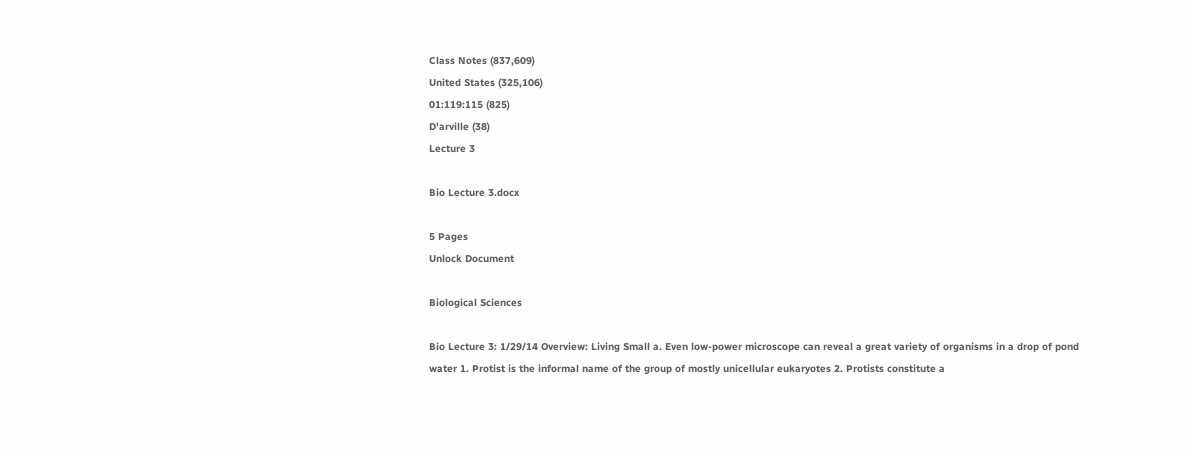Class Notes (837,609)
United States (325,106)
01:119:115 (825)
D'arville (38)
Lecture 3

Bio Lecture 3.docx

5 Pages
Unlock Document

Biological Sciences

Bio Lecture 3: 1/29/14 Overview: Living Small a. Even low-power microscope can reveal a great variety of organisms in a drop of pond water 1. Protist is the informal name of the group of mostly unicellular eukaryotes 2. Protists constitute a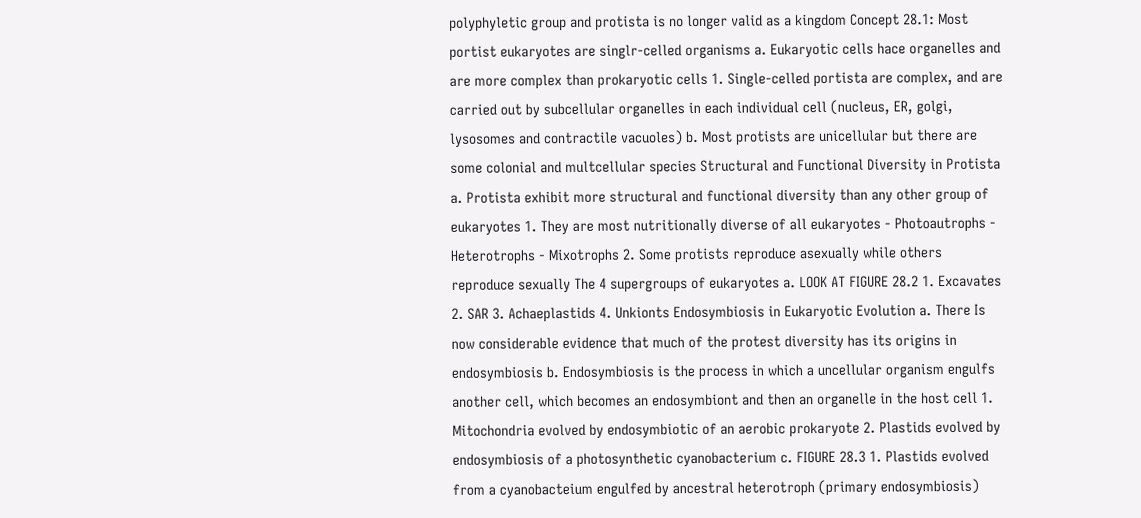polyphyletic group and protista is no longer valid as a kingdom Concept 28.1: Most portist eukaryotes are singlr-celled organisms a. Eukaryotic cells hace organelles and are more complex than prokaryotic cells 1. Single-celled portista are complex, and are carried out by subcellular organelles in each individual cell (nucleus, ER, golgi, lysosomes and contractile vacuoles) b. Most protists are unicellular but there are some colonial and multcellular species Structural and Functional Diversity in Protista a. Protista exhibit more structural and functional diversity than any other group of eukaryotes 1. They are most nutritionally diverse of all eukaryotes - Photoautrophs - Heterotrophs - Mixotrophs 2. Some protists reproduce asexually while others reproduce sexually The 4 supergroups of eukaryotes a. LOOK AT FIGURE 28.2 1. Excavates 2. SAR 3. Achaeplastids 4. Unkionts Endosymbiosis in Eukaryotic Evolution a. There Is now considerable evidence that much of the protest diversity has its origins in endosymbiosis b. Endosymbiosis is the process in which a uncellular organism engulfs another cell, which becomes an endosymbiont and then an organelle in the host cell 1. Mitochondria evolved by endosymbiotic of an aerobic prokaryote 2. Plastids evolved by endosymbiosis of a photosynthetic cyanobacterium c. FIGURE 28.3 1. Plastids evolved from a cyanobacteium engulfed by ancestral heterotroph (primary endosymbiosis)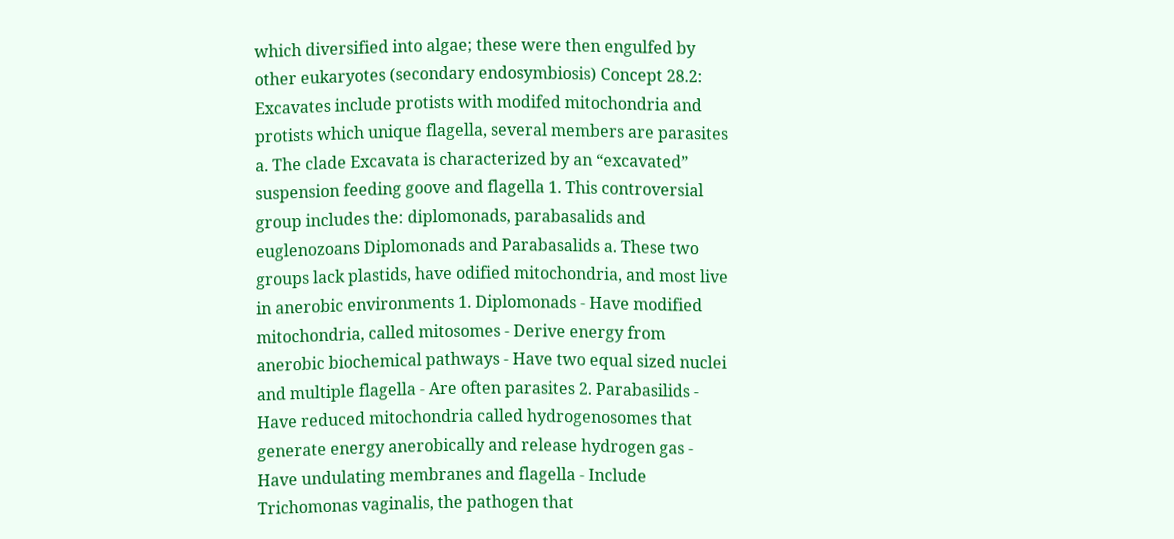which diversified into algae; these were then engulfed by other eukaryotes (secondary endosymbiosis) Concept 28.2: Excavates include protists with modifed mitochondria and protists which unique flagella, several members are parasites a. The clade Excavata is characterized by an “excavated” suspension feeding goove and flagella 1. This controversial group includes the: diplomonads, parabasalids and euglenozoans Diplomonads and Parabasalids a. These two groups lack plastids, have odified mitochondria, and most live in anerobic environments 1. Diplomonads - Have modified mitochondria, called mitosomes - Derive energy from anerobic biochemical pathways - Have two equal sized nuclei and multiple flagella - Are often parasites 2. Parabasilids - Have reduced mitochondria called hydrogenosomes that generate energy anerobically and release hydrogen gas - Have undulating membranes and flagella - Include Trichomonas vaginalis, the pathogen that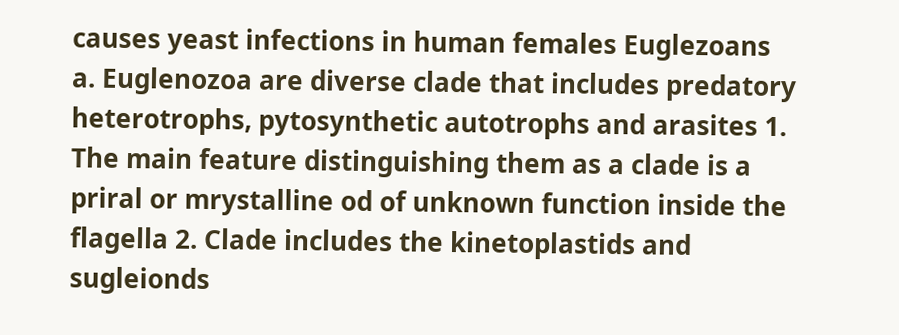causes yeast infections in human females Euglezoans a. Euglenozoa are diverse clade that includes predatory heterotrophs, pytosynthetic autotrophs and arasites 1. The main feature distinguishing them as a clade is a priral or mrystalline od of unknown function inside the flagella 2. Clade includes the kinetoplastids and sugleionds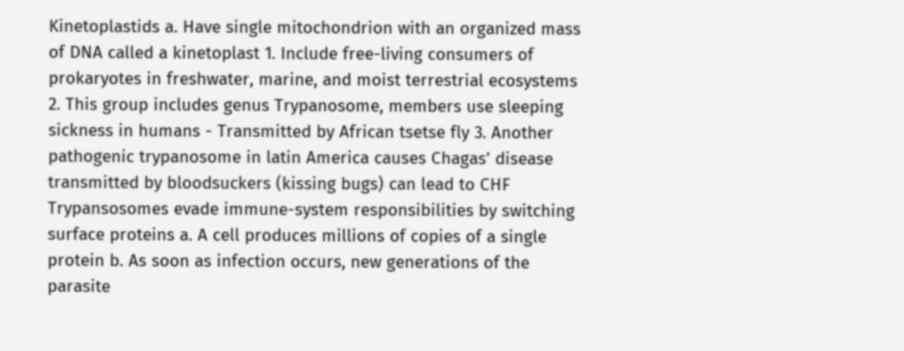Kinetoplastids a. Have single mitochondrion with an organized mass of DNA called a kinetoplast 1. Include free-living consumers of prokaryotes in freshwater, marine, and moist terrestrial ecosystems 2. This group includes genus Trypanosome, members use sleeping sickness in humans - Transmitted by African tsetse fly 3. Another pathogenic trypanosome in latin America causes Chagas’ disease transmitted by bloodsuckers (kissing bugs) can lead to CHF Trypansosomes evade immune-system responsibilities by switching surface proteins a. A cell produces millions of copies of a single protein b. As soon as infection occurs, new generations of the parasite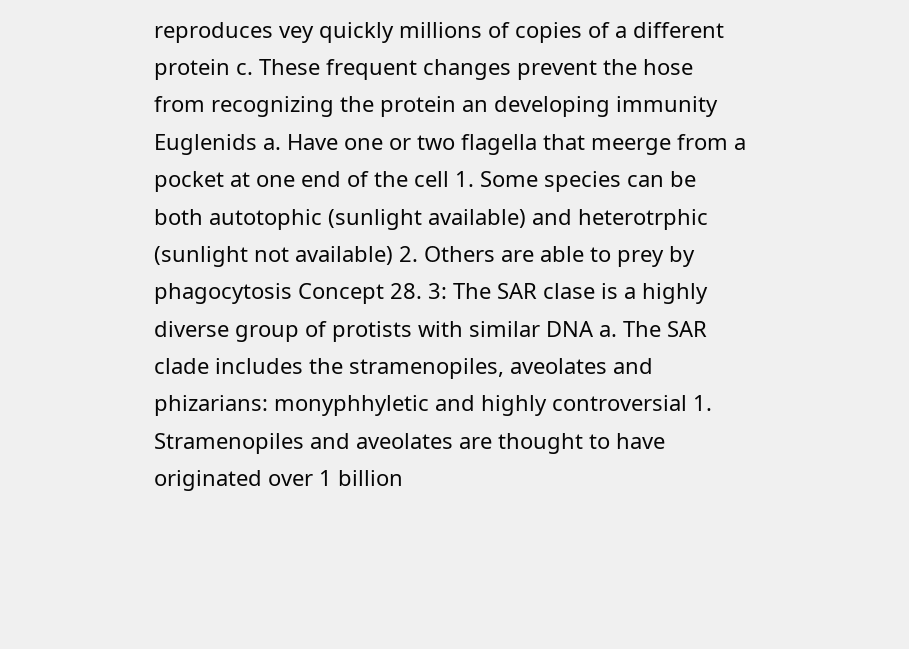reproduces vey quickly millions of copies of a different protein c. These frequent changes prevent the hose from recognizing the protein an developing immunity Euglenids a. Have one or two flagella that meerge from a pocket at one end of the cell 1. Some species can be both autotophic (sunlight available) and heterotrphic (sunlight not available) 2. Others are able to prey by phagocytosis Concept 28. 3: The SAR clase is a highly diverse group of protists with similar DNA a. The SAR clade includes the stramenopiles, aveolates and phizarians: monyphhyletic and highly controversial 1. Stramenopiles and aveolates are thought to have originated over 1 billion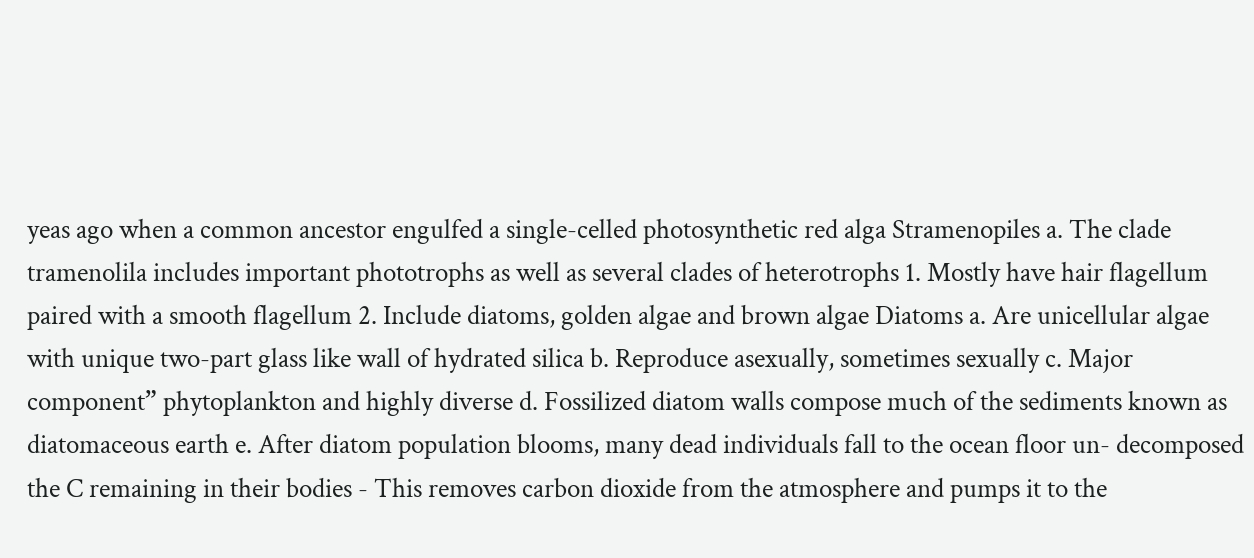yeas ago when a common ancestor engulfed a single-celled photosynthetic red alga Stramenopiles a. The clade tramenolila includes important phototrophs as well as several clades of heterotrophs 1. Mostly have hair flagellum paired with a smooth flagellum 2. Include diatoms, golden algae and brown algae Diatoms a. Are unicellular algae with unique two-part glass like wall of hydrated silica b. Reproduce asexually, sometimes sexually c. Major component” phytoplankton and highly diverse d. Fossilized diatom walls compose much of the sediments known as diatomaceous earth e. After diatom population blooms, many dead individuals fall to the ocean floor un- decomposed the C remaining in their bodies - This removes carbon dioxide from the atmosphere and pumps it to the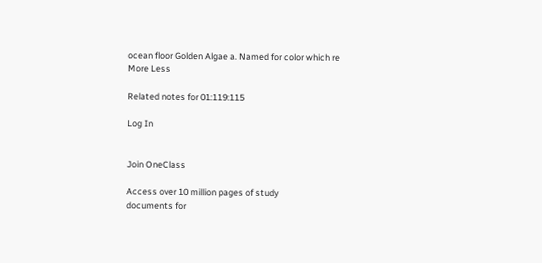ocean floor Golden Algae a. Named for color which re
More Less

Related notes for 01:119:115

Log In


Join OneClass

Access over 10 million pages of study
documents for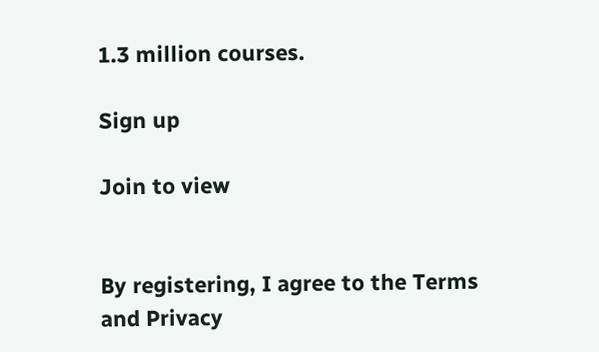1.3 million courses.

Sign up

Join to view


By registering, I agree to the Terms and Privacy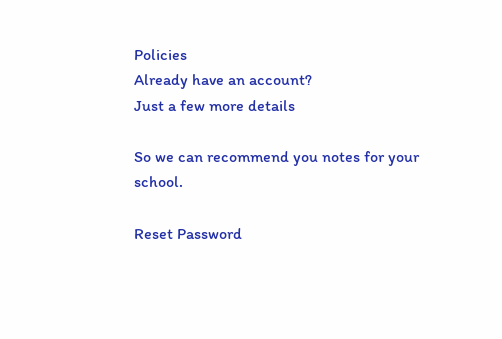Policies
Already have an account?
Just a few more details

So we can recommend you notes for your school.

Reset Password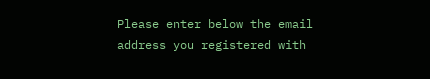Please enter below the email address you registered with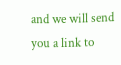and we will send you a link to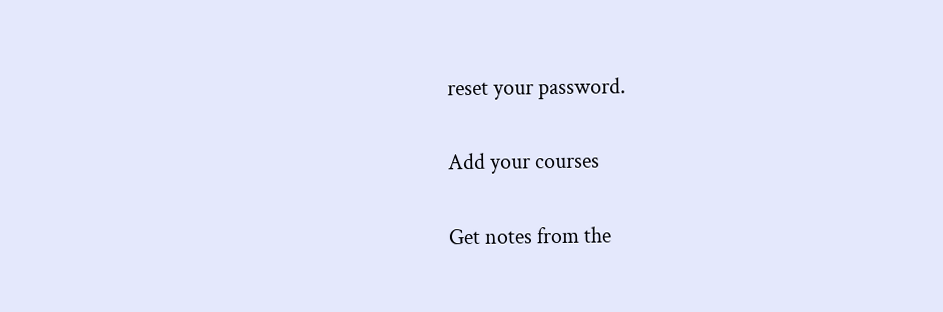reset your password.

Add your courses

Get notes from the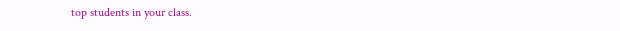top students in your class.